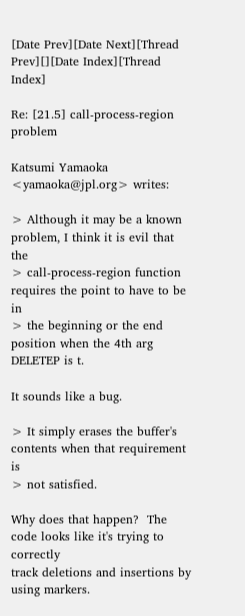[Date Prev][Date Next][Thread Prev][][Date Index][Thread Index]

Re: [21.5] call-process-region problem

Katsumi Yamaoka <yamaoka@jpl.org> writes:

> Although it may be a known problem, I think it is evil that the
> call-process-region function requires the point to have to be in
> the beginning or the end position when the 4th arg DELETEP is t.

It sounds like a bug.

> It simply erases the buffer's contents when that requirement is
> not satisfied.

Why does that happen?  The code looks like it's trying to correctly
track deletions and insertions by using markers.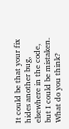It could be that your fix hides another bug, elsewhere in the code,
but I could be mistaken.  What do you think?